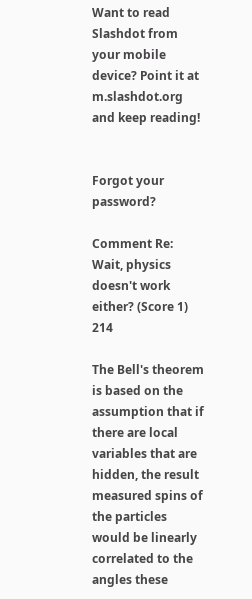Want to read Slashdot from your mobile device? Point it at m.slashdot.org and keep reading!


Forgot your password?

Comment Re: Wait, physics doesn't work either? (Score 1) 214

The Bell's theorem is based on the assumption that if there are local variables that are hidden, the result measured spins of the particles would be linearly correlated to the angles these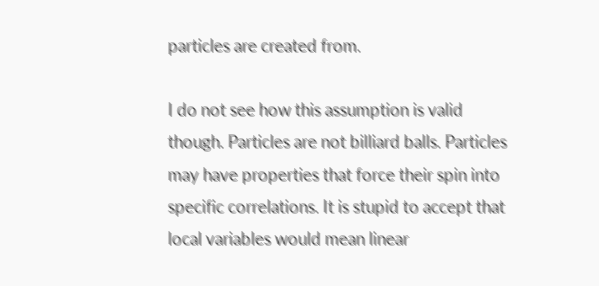particles are created from.

I do not see how this assumption is valid though. Particles are not billiard balls. Particles may have properties that force their spin into specific correlations. It is stupid to accept that local variables would mean linear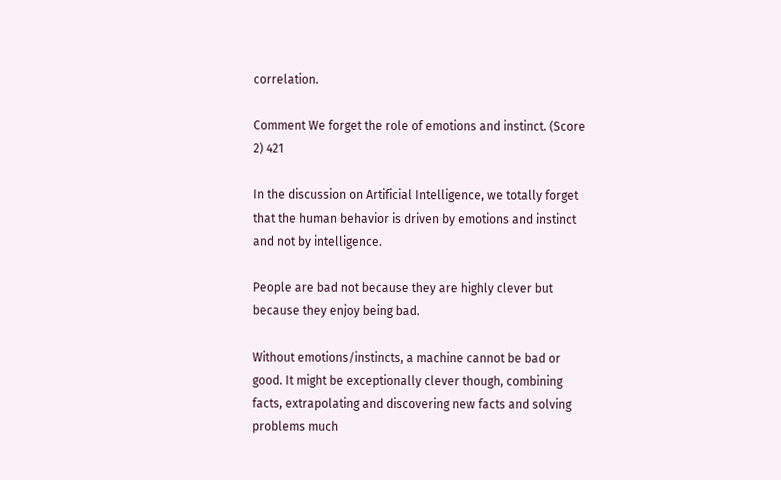correlation.

Comment We forget the role of emotions and instinct. (Score 2) 421

In the discussion on Artificial Intelligence, we totally forget that the human behavior is driven by emotions and instinct and not by intelligence.

People are bad not because they are highly clever but because they enjoy being bad.

Without emotions/instincts, a machine cannot be bad or good. It might be exceptionally clever though, combining facts, extrapolating and discovering new facts and solving problems much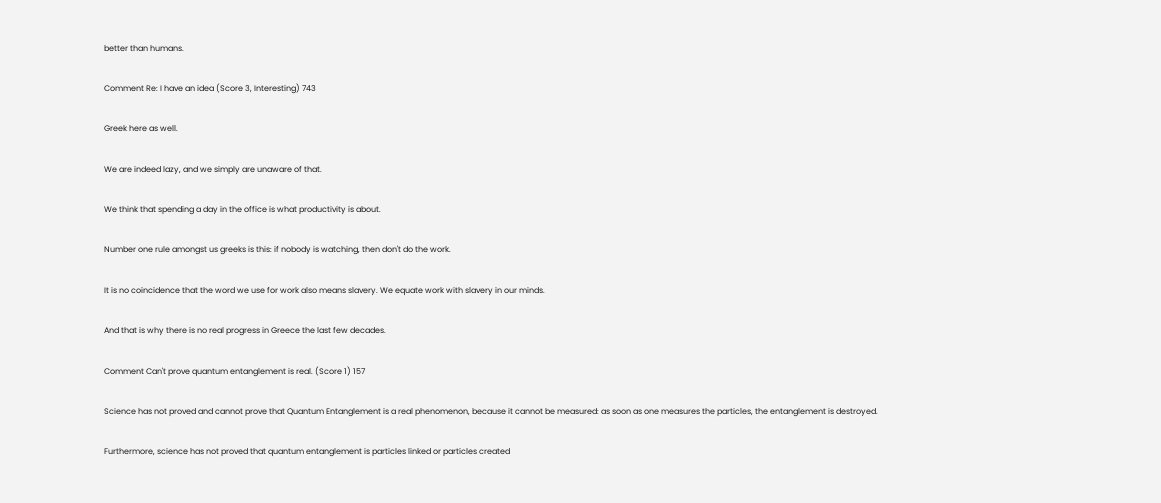better than humans.

Comment Re: I have an idea (Score 3, Interesting) 743

Greek here as well.

We are indeed lazy, and we simply are unaware of that.

We think that spending a day in the office is what productivity is about.

Number one rule amongst us greeks is this: if nobody is watching, then don't do the work.

It is no coincidence that the word we use for work also means slavery. We equate work with slavery in our minds.

And that is why there is no real progress in Greece the last few decades.

Comment Can't prove quantum entanglement is real. (Score 1) 157

Science has not proved and cannot prove that Quantum Entanglement is a real phenomenon, because it cannot be measured: as soon as one measures the particles, the entanglement is destroyed.

Furthermore, science has not proved that quantum entanglement is particles linked or particles created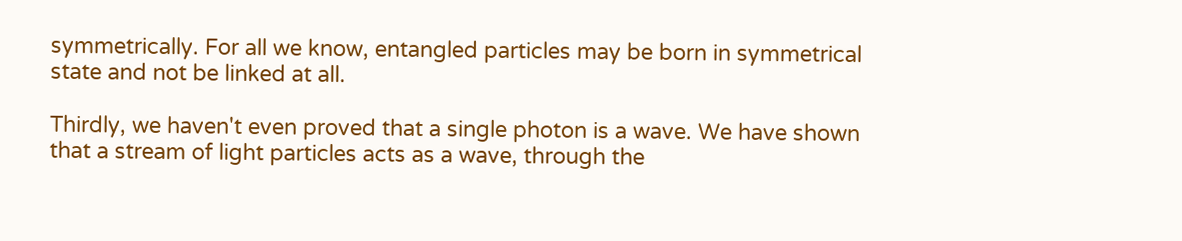symmetrically. For all we know, entangled particles may be born in symmetrical state and not be linked at all.

Thirdly, we haven't even proved that a single photon is a wave. We have shown that a stream of light particles acts as a wave, through the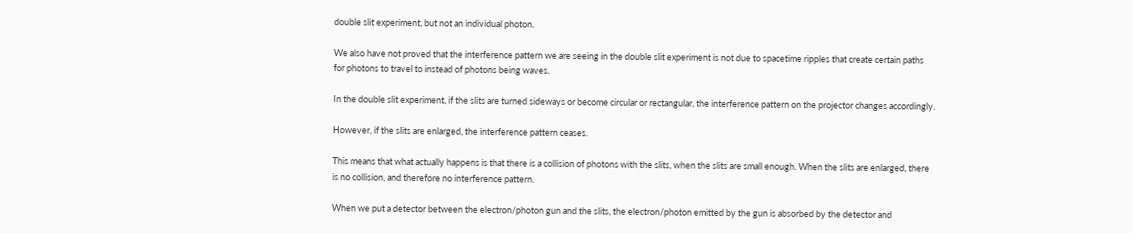double slit experiment, but not an individual photon.

We also have not proved that the interference pattern we are seeing in the double slit experiment is not due to spacetime ripples that create certain paths for photons to travel to instead of photons being waves.

In the double slit experiment, if the slits are turned sideways or become circular or rectangular, the interference pattern on the projector changes accordingly.

However, if the slits are enlarged, the interference pattern ceases.

This means that what actually happens is that there is a collision of photons with the slits, when the slits are small enough. When the slits are enlarged, there is no collision, and therefore no interference pattern.

When we put a detector between the electron/photon gun and the slits, the electron/photon emitted by the gun is absorbed by the detector and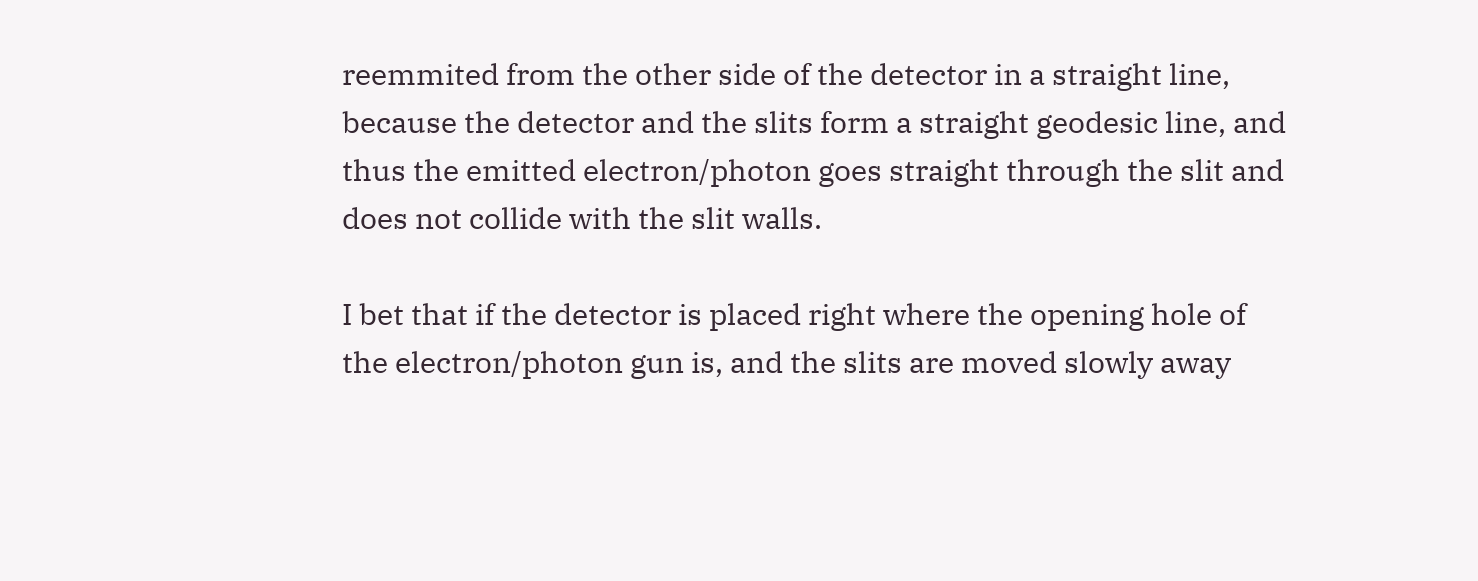reemmited from the other side of the detector in a straight line, because the detector and the slits form a straight geodesic line, and thus the emitted electron/photon goes straight through the slit and does not collide with the slit walls.

I bet that if the detector is placed right where the opening hole of the electron/photon gun is, and the slits are moved slowly away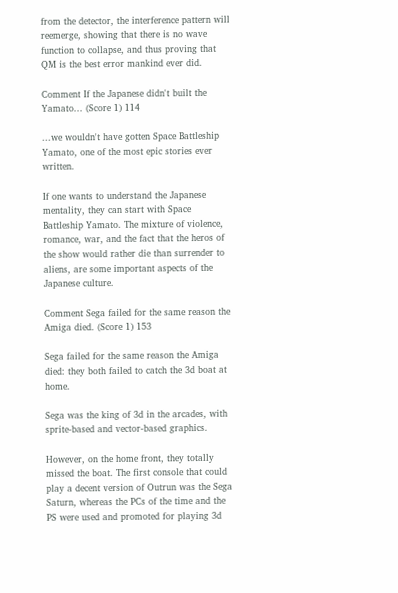from the detector, the interference pattern will reemerge, showing that there is no wave function to collapse, and thus proving that QM is the best error mankind ever did.

Comment If the Japanese didn't built the Yamato... (Score 1) 114

...we wouldn't have gotten Space Battleship Yamato, one of the most epic stories ever written.

If one wants to understand the Japanese mentality, they can start with Space Battleship Yamato. The mixture of violence, romance, war, and the fact that the heros of the show would rather die than surrender to aliens, are some important aspects of the Japanese culture.

Comment Sega failed for the same reason the Amiga died. (Score 1) 153

Sega failed for the same reason the Amiga died: they both failed to catch the 3d boat at home.

Sega was the king of 3d in the arcades, with sprite-based and vector-based graphics.

However, on the home front, they totally missed the boat. The first console that could play a decent version of Outrun was the Sega Saturn, whereas the PCs of the time and the PS were used and promoted for playing 3d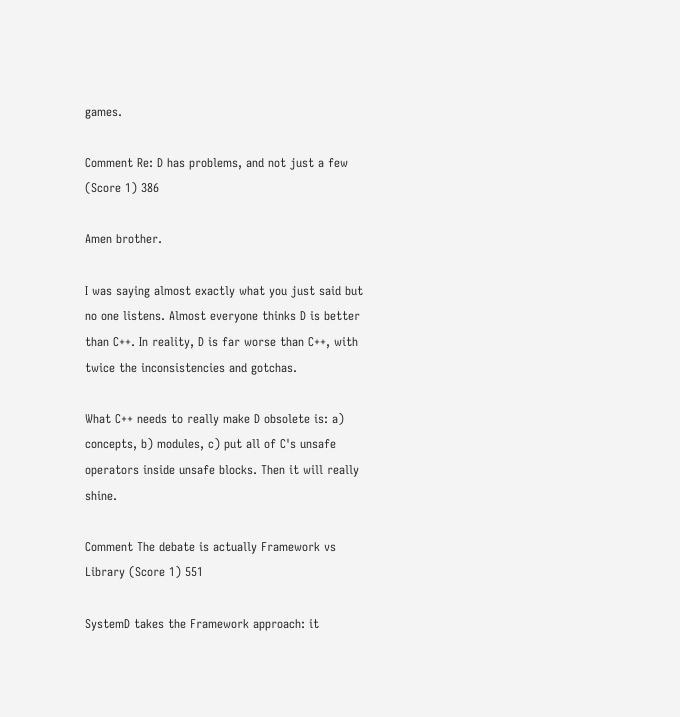games.

Comment Re: D has problems, and not just a few (Score 1) 386

Amen brother.

I was saying almost exactly what you just said but no one listens. Almost everyone thinks D is better than C++. In reality, D is far worse than C++, with twice the inconsistencies and gotchas.

What C++ needs to really make D obsolete is: a) concepts, b) modules, c) put all of C's unsafe operators inside unsafe blocks. Then it will really shine.

Comment The debate is actually Framework vs Library (Score 1) 551

SystemD takes the Framework approach: it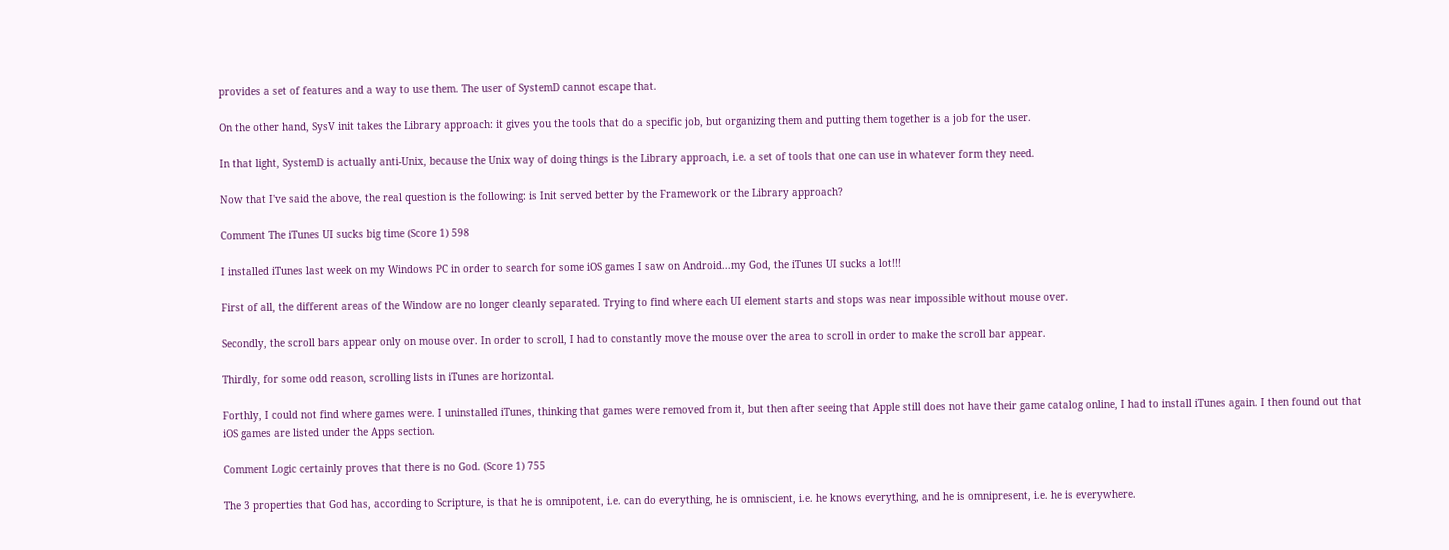provides a set of features and a way to use them. The user of SystemD cannot escape that.

On the other hand, SysV init takes the Library approach: it gives you the tools that do a specific job, but organizing them and putting them together is a job for the user.

In that light, SystemD is actually anti-Unix, because the Unix way of doing things is the Library approach, i.e. a set of tools that one can use in whatever form they need.

Now that I've said the above, the real question is the following: is Init served better by the Framework or the Library approach?

Comment The iTunes UI sucks big time (Score 1) 598

I installed iTunes last week on my Windows PC in order to search for some iOS games I saw on Android...my God, the iTunes UI sucks a lot!!!

First of all, the different areas of the Window are no longer cleanly separated. Trying to find where each UI element starts and stops was near impossible without mouse over.

Secondly, the scroll bars appear only on mouse over. In order to scroll, I had to constantly move the mouse over the area to scroll in order to make the scroll bar appear.

Thirdly, for some odd reason, scrolling lists in iTunes are horizontal.

Forthly, I could not find where games were. I uninstalled iTunes, thinking that games were removed from it, but then after seeing that Apple still does not have their game catalog online, I had to install iTunes again. I then found out that iOS games are listed under the Apps section.

Comment Logic certainly proves that there is no God. (Score 1) 755

The 3 properties that God has, according to Scripture, is that he is omnipotent, i.e. can do everything, he is omniscient, i.e. he knows everything, and he is omnipresent, i.e. he is everywhere.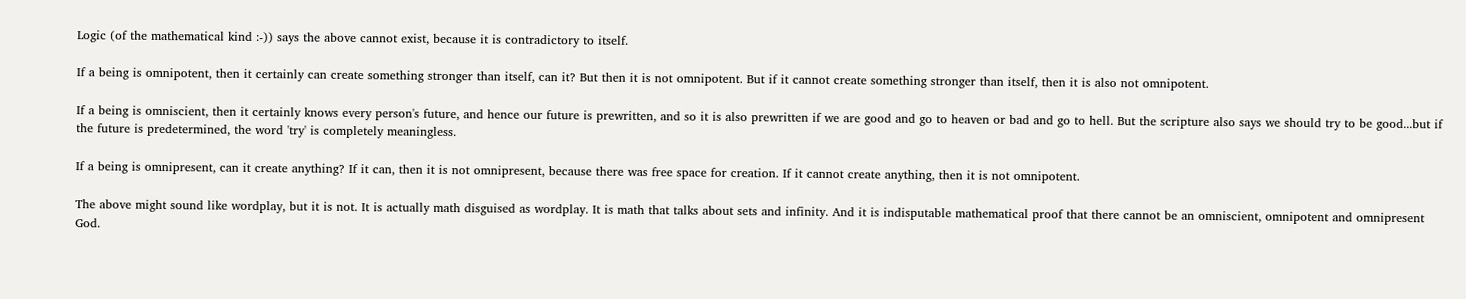Logic (of the mathematical kind :-)) says the above cannot exist, because it is contradictory to itself.

If a being is omnipotent, then it certainly can create something stronger than itself, can it? But then it is not omnipotent. But if it cannot create something stronger than itself, then it is also not omnipotent.

If a being is omniscient, then it certainly knows every person's future, and hence our future is prewritten, and so it is also prewritten if we are good and go to heaven or bad and go to hell. But the scripture also says we should try to be good...but if the future is predetermined, the word 'try' is completely meaningless.

If a being is omnipresent, can it create anything? If it can, then it is not omnipresent, because there was free space for creation. If it cannot create anything, then it is not omnipotent.

The above might sound like wordplay, but it is not. It is actually math disguised as wordplay. It is math that talks about sets and infinity. And it is indisputable mathematical proof that there cannot be an omniscient, omnipotent and omnipresent God.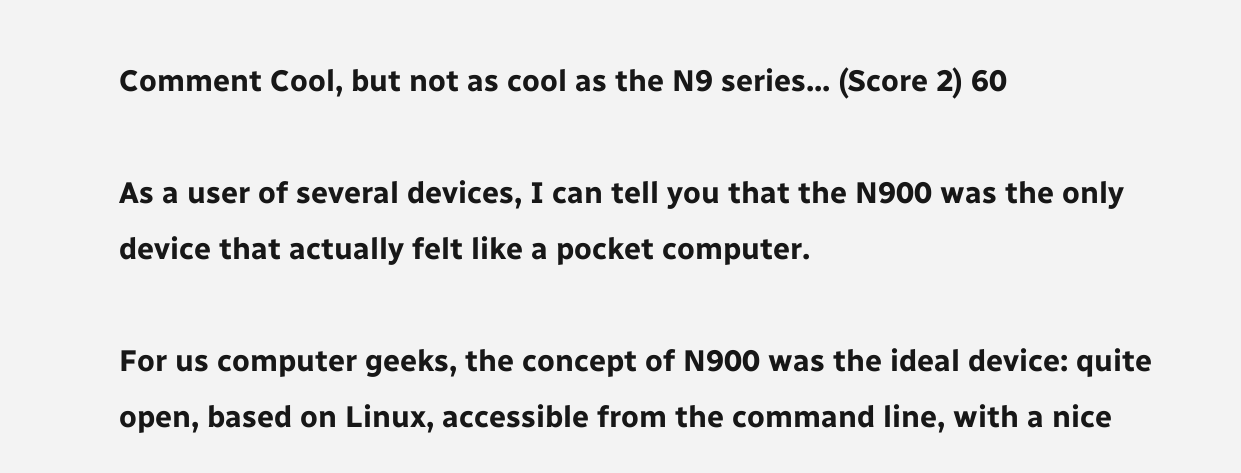Comment Cool, but not as cool as the N9 series... (Score 2) 60

As a user of several devices, I can tell you that the N900 was the only device that actually felt like a pocket computer.

For us computer geeks, the concept of N900 was the ideal device: quite open, based on Linux, accessible from the command line, with a nice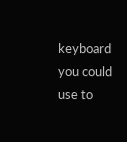keyboard you could use to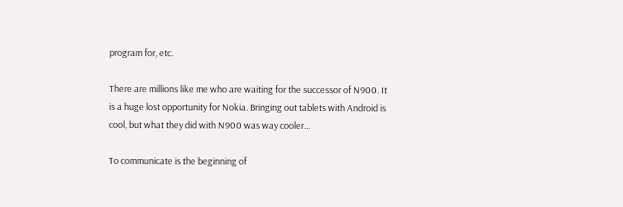program for, etc.

There are millions like me who are waiting for the successor of N900. It is a huge lost opportunity for Nokia. Bringing out tablets with Android is cool, but what they did with N900 was way cooler...

To communicate is the beginning of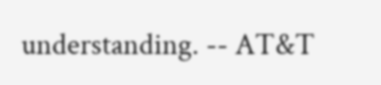understanding. -- AT&T